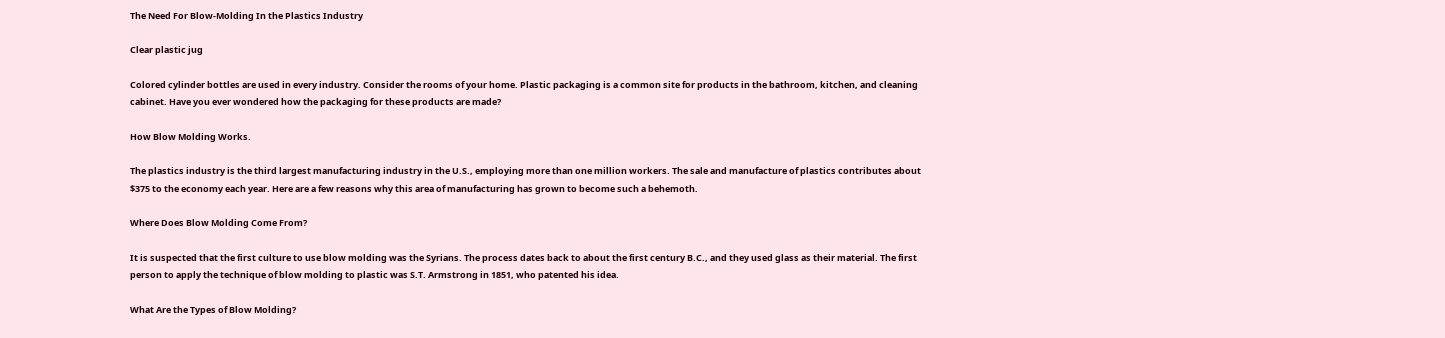The Need For Blow-Molding In the Plastics Industry

Clear plastic jug

Colored cylinder bottles are used in every industry. Consider the rooms of your home. Plastic packaging is a common site for products in the bathroom, kitchen, and cleaning cabinet. Have you ever wondered how the packaging for these products are made?

How Blow Molding Works.

The plastics industry is the third largest manufacturing industry in the U.S., employing more than one million workers. The sale and manufacture of plastics contributes about $375 to the economy each year. Here are a few reasons why this area of manufacturing has grown to become such a behemoth.

Where Does Blow Molding Come From?

It is suspected that the first culture to use blow molding was the Syrians. The process dates back to about the first century B.C., and they used glass as their material. The first person to apply the technique of blow molding to plastic was S.T. Armstrong in 1851, who patented his idea.

What Are the Types of Blow Molding?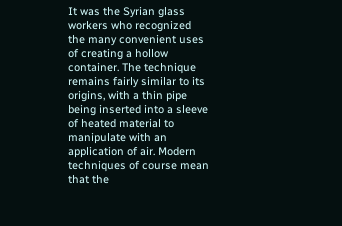It was the Syrian glass workers who recognized the many convenient uses of creating a hollow container. The technique remains fairly similar to its origins, with a thin pipe being inserted into a sleeve of heated material to manipulate with an application of air. Modern techniques of course mean that the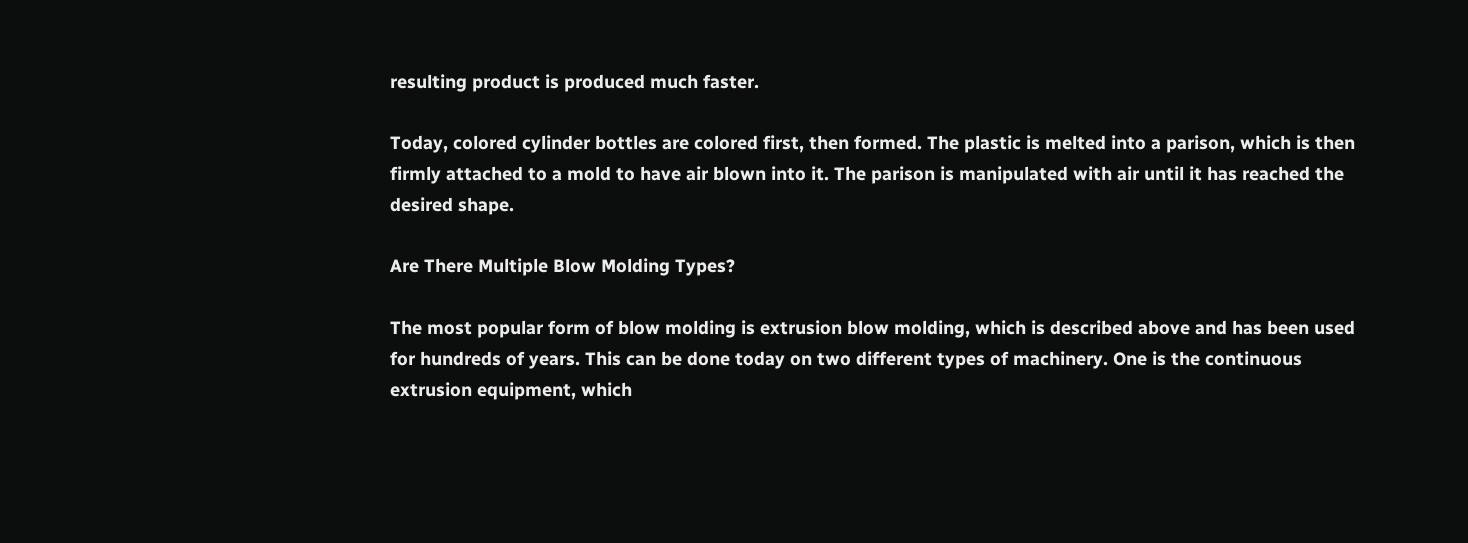resulting product is produced much faster.

Today, colored cylinder bottles are colored first, then formed. The plastic is melted into a parison, which is then firmly attached to a mold to have air blown into it. The parison is manipulated with air until it has reached the desired shape.

Are There Multiple Blow Molding Types?

The most popular form of blow molding is extrusion blow molding, which is described above and has been used for hundreds of years. This can be done today on two different types of machinery. One is the continuous extrusion equipment, which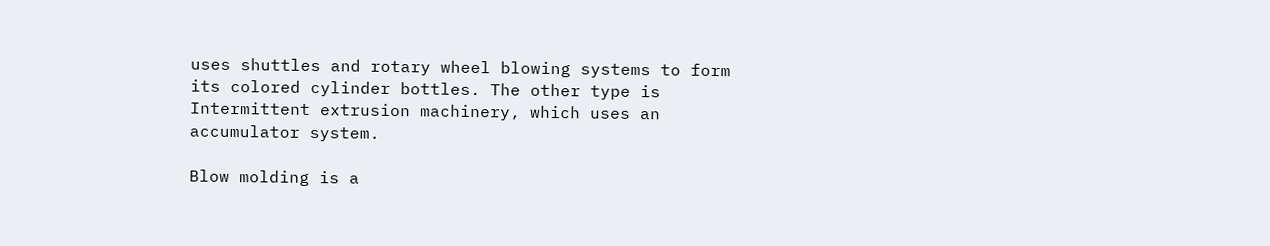uses shuttles and rotary wheel blowing systems to form its colored cylinder bottles. The other type is Intermittent extrusion machinery, which uses an accumulator system.

Blow molding is a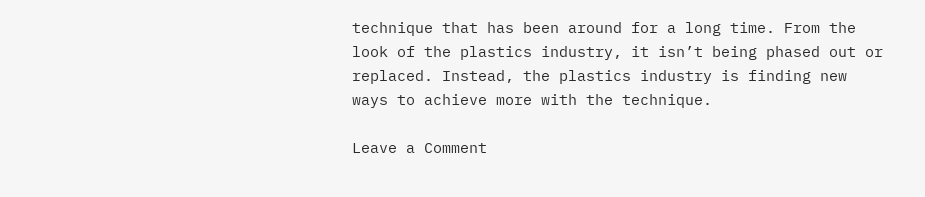technique that has been around for a long time. From the look of the plastics industry, it isn’t being phased out or replaced. Instead, the plastics industry is finding new ways to achieve more with the technique.

Leave a Comment